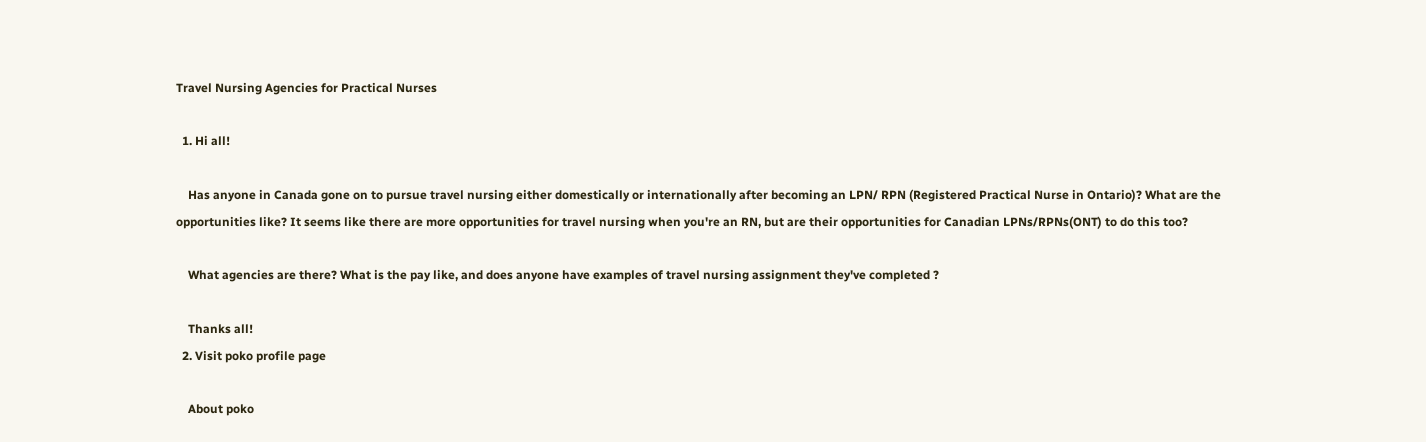Travel Nursing Agencies for Practical Nurses

  1. Hi all!

    Has anyone in Canada gone on to pursue travel nursing either domestically or internationally after becoming an LPN/ RPN (Registered Practical Nurse in Ontario)? What are the opportunities like? It seems like there are more opportunities for travel nursing when you're an RN, but are their opportunities for Canadian LPNs/RPNs(ONT) to do this too?

    What agencies are there? What is the pay like, and does anyone have examples of travel nursing assignment they've completed ?

    Thanks all!
  2. Visit poko profile page

    About poko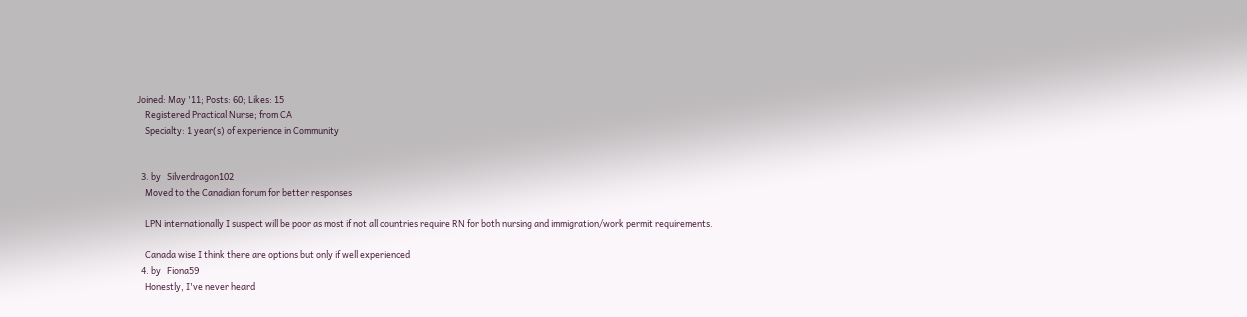Joined: May '11; Posts: 60; Likes: 15
    Registered Practical Nurse; from CA
    Specialty: 1 year(s) of experience in Community


  3. by   Silverdragon102
    Moved to the Canadian forum for better responses

    LPN internationally I suspect will be poor as most if not all countries require RN for both nursing and immigration/work permit requirements.

    Canada wise I think there are options but only if well experienced
  4. by   Fiona59
    Honestly, I've never heard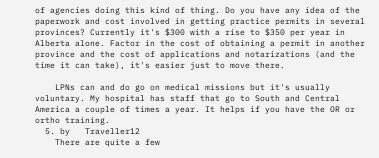of agencies doing this kind of thing. Do you have any idea of the paperwork and cost involved in getting practice permits in several provinces? Currently it's $300 with a rise to $350 per year in Alberta alone. Factor in the cost of obtaining a permit in another province and the cost of applications and notarizations (and the time it can take), it's easier just to move there.

    LPNs can and do go on medical missions but it's usually voluntary. My hospital has staff that go to South and Central America a couple of times a year. It helps if you have the OR or ortho training.
  5. by   Traveller12
    There are quite a few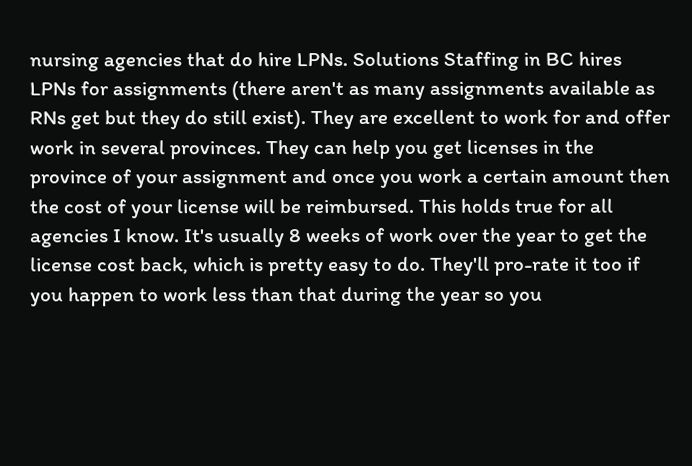nursing agencies that do hire LPNs. Solutions Staffing in BC hires LPNs for assignments (there aren't as many assignments available as RNs get but they do still exist). They are excellent to work for and offer work in several provinces. They can help you get licenses in the province of your assignment and once you work a certain amount then the cost of your license will be reimbursed. This holds true for all agencies I know. It's usually 8 weeks of work over the year to get the license cost back, which is pretty easy to do. They'll pro-rate it too if you happen to work less than that during the year so you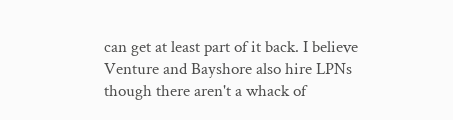can get at least part of it back. I believe Venture and Bayshore also hire LPNs though there aren't a whack of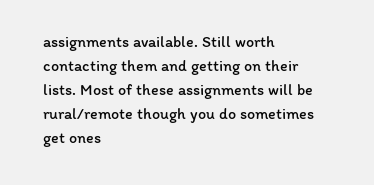assignments available. Still worth contacting them and getting on their lists. Most of these assignments will be rural/remote though you do sometimes get ones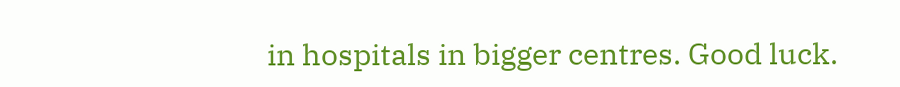in hospitals in bigger centres. Good luck.